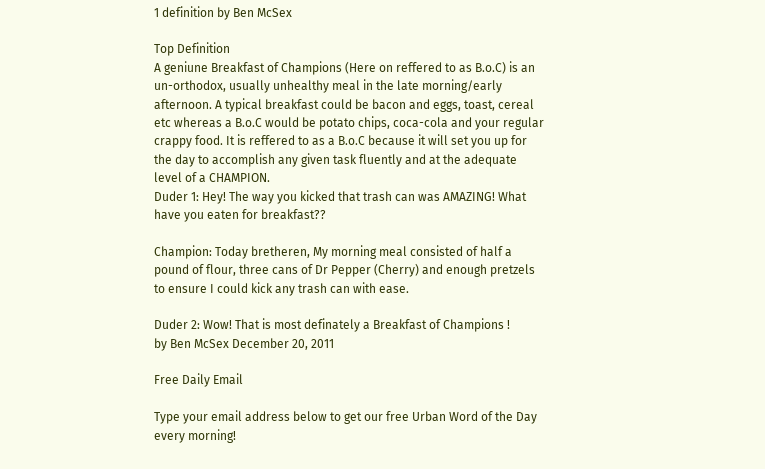1 definition by Ben McSex

Top Definition
A geniune Breakfast of Champions (Here on reffered to as B.o.C) is an un-orthodox, usually unhealthy meal in the late morning/early afternoon. A typical breakfast could be bacon and eggs, toast, cereal etc whereas a B.o.C would be potato chips, coca-cola and your regular crappy food. It is reffered to as a B.o.C because it will set you up for the day to accomplish any given task fluently and at the adequate level of a CHAMPION.
Duder 1: Hey! The way you kicked that trash can was AMAZING! What have you eaten for breakfast??

Champion: Today bretheren, My morning meal consisted of half a pound of flour, three cans of Dr Pepper (Cherry) and enough pretzels to ensure I could kick any trash can with ease.

Duder 2: Wow! That is most definately a Breakfast of Champions !
by Ben McSex December 20, 2011

Free Daily Email

Type your email address below to get our free Urban Word of the Day every morning!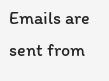Emails are sent from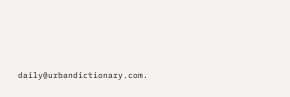daily@urbandictionary.com.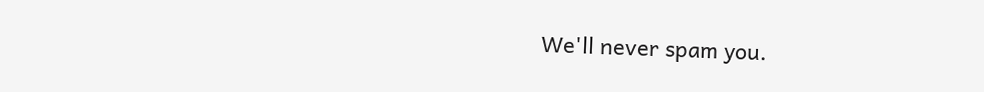We'll never spam you.